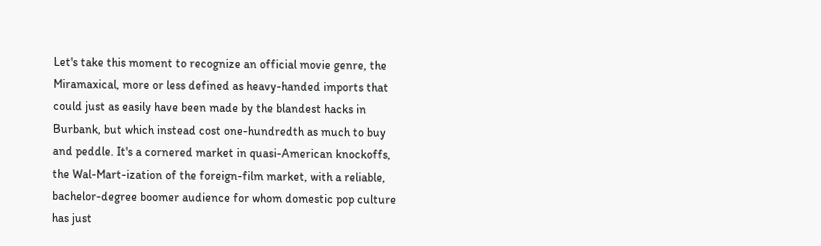Let's take this moment to recognize an official movie genre, the Miramaxical, more or less defined as heavy-handed imports that could just as easily have been made by the blandest hacks in Burbank, but which instead cost one-hundredth as much to buy and peddle. It's a cornered market in quasi-American knockoffs, the Wal-Mart-ization of the foreign-film market, with a reliable, bachelor-degree boomer audience for whom domestic pop culture has just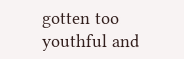gotten too youthful and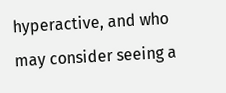hyperactive, and who may consider seeing a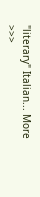"literary" Italian... More >>>